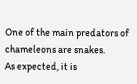One of the main predators of chameleons are snakes.
As expected, it is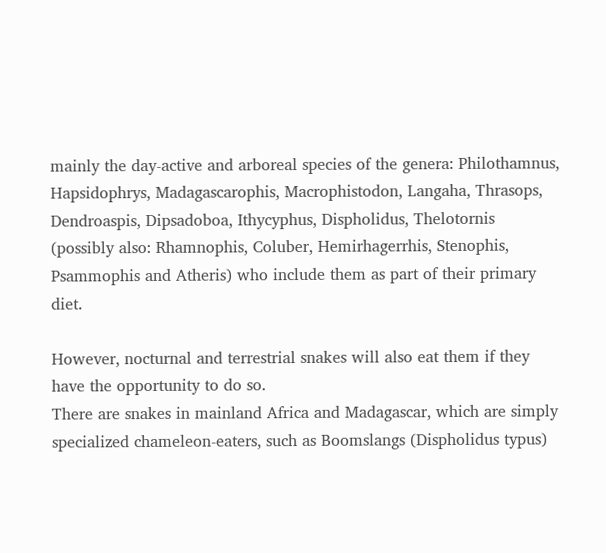mainly the day-active and arboreal species of the genera: Philothamnus, Hapsidophrys, Madagascarophis, Macrophistodon, Langaha, Thrasops, Dendroaspis, Dipsadoboa, Ithycyphus, Dispholidus, Thelotornis (possibly also: Rhamnophis, Coluber, Hemirhagerrhis, Stenophis, Psammophis and Atheris) who include them as part of their primary diet.

However, nocturnal and terrestrial snakes will also eat them if they have the opportunity to do so.
There are snakes in mainland Africa and Madagascar, which are simply specialized chameleon-eaters, such as Boomslangs (Dispholidus typus)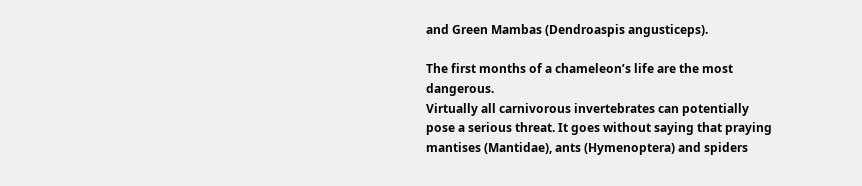and Green Mambas (Dendroaspis angusticeps).

The first months of a chameleon’s life are the most dangerous.
Virtually all carnivorous invertebrates can potentially pose a serious threat. It goes without saying that praying mantises (Mantidae), ants (Hymenoptera) and spiders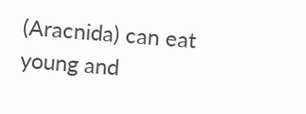(Aracnida) can eat young and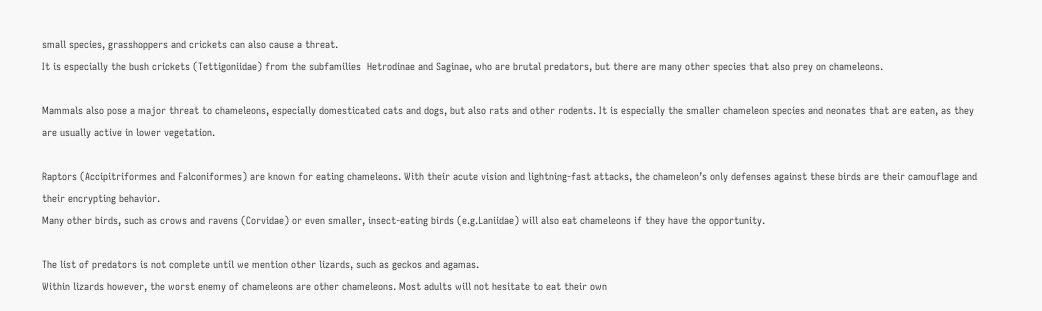small species, grasshoppers and crickets can also cause a threat.
It is especially the bush crickets (Tettigoniidae) from the subfamilies  Hetrodinae and Saginae, who are brutal predators, but there are many other species that also prey on chameleons.

Mammals also pose a major threat to chameleons, especially domesticated cats and dogs, but also rats and other rodents. It is especially the smaller chameleon species and neonates that are eaten, as they are usually active in lower vegetation.

Raptors (Accipitriformes and Falconiformes) are known for eating chameleons. With their acute vision and lightning-fast attacks, the chameleon’s only defenses against these birds are their camouflage and their encrypting behavior.
Many other birds, such as crows and ravens (Corvidae) or even smaller, insect-eating birds (e.g.Laniidae) will also eat chameleons if they have the opportunity.

The list of predators is not complete until we mention other lizards, such as geckos and agamas.
Within lizards however, the worst enemy of chameleons are other chameleons. Most adults will not hesitate to eat their own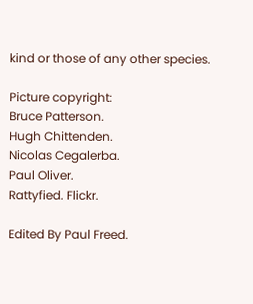kind or those of any other species.

Picture copyright:
Bruce Patterson.
Hugh Chittenden.
Nicolas Cegalerba.
Paul Oliver.
Rattyfied. Flickr.

Edited By Paul Freed.